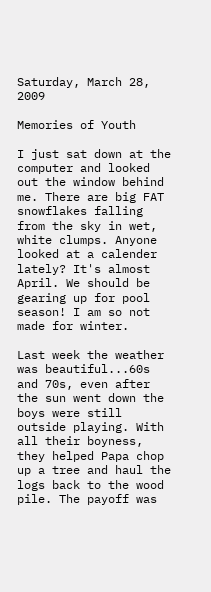Saturday, March 28, 2009

Memories of Youth

I just sat down at the computer and looked out the window behind me. There are big FAT snowflakes falling from the sky in wet, white clumps. Anyone looked at a calender lately? It's almost April. We should be gearing up for pool season! I am so not made for winter.

Last week the weather was beautiful...60s and 70s, even after the sun went down the boys were still outside playing. With all their boyness, they helped Papa chop up a tree and haul the logs back to the wood pile. The payoff was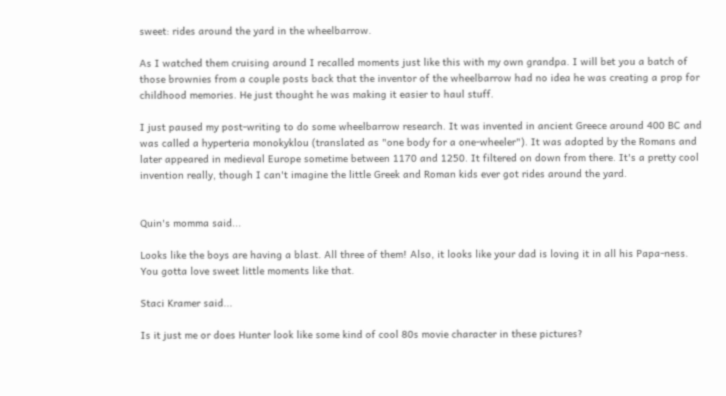sweet: rides around the yard in the wheelbarrow.

As I watched them cruising around I recalled moments just like this with my own grandpa. I will bet you a batch of those brownies from a couple posts back that the inventor of the wheelbarrow had no idea he was creating a prop for childhood memories. He just thought he was making it easier to haul stuff.

I just paused my post-writing to do some wheelbarrow research. It was invented in ancient Greece around 400 BC and was called a hyperteria monokyklou (translated as "one body for a one-wheeler"). It was adopted by the Romans and later appeared in medieval Europe sometime between 1170 and 1250. It filtered on down from there. It's a pretty cool invention really, though I can't imagine the little Greek and Roman kids ever got rides around the yard.


Quin's momma said...

Looks like the boys are having a blast. All three of them! Also, it looks like your dad is loving it in all his Papa-ness. You gotta love sweet little moments like that.

Staci Kramer said...

Is it just me or does Hunter look like some kind of cool 80s movie character in these pictures?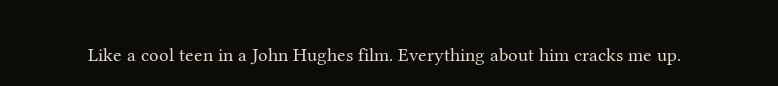Like a cool teen in a John Hughes film. Everything about him cracks me up.